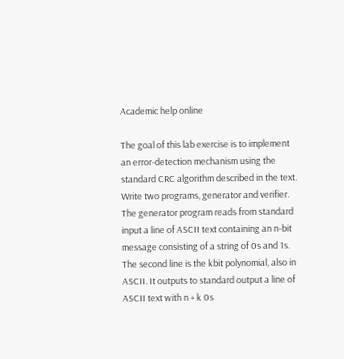Academic help online

The goal of this lab exercise is to implement an error-detection mechanism using the standard CRC algorithm described in the text. Write two programs, generator and verifier. The generator program reads from standard input a line of ASCII text containing an n-bit message consisting of a string of 0s and 1s. The second line is the kbit polynomial, also in ASCII. It outputs to standard output a line of ASCII text with n + k 0s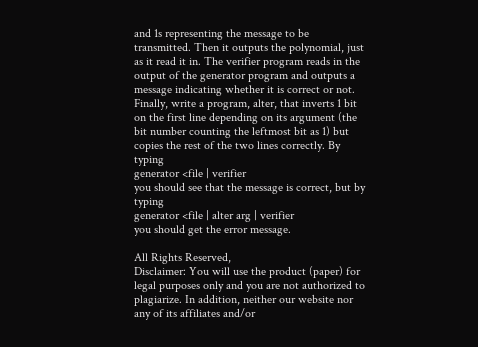and 1s representing the message to be transmitted. Then it outputs the polynomial, just as it read it in. The verifier program reads in the output of the generator program and outputs a message indicating whether it is correct or not. Finally, write a program, alter, that inverts 1 bit on the first line depending on its argument (the bit number counting the leftmost bit as 1) but copies the rest of the two lines correctly. By typing
generator <file | verifier
you should see that the message is correct, but by typing
generator <file | alter arg | verifier
you should get the error message.

All Rights Reserved,
Disclaimer: You will use the product (paper) for legal purposes only and you are not authorized to plagiarize. In addition, neither our website nor any of its affiliates and/or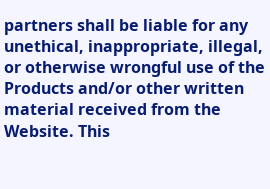partners shall be liable for any unethical, inappropriate, illegal, or otherwise wrongful use of the Products and/or other written material received from the Website. This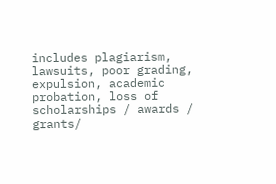includes plagiarism, lawsuits, poor grading, expulsion, academic probation, loss of scholarships / awards / grants/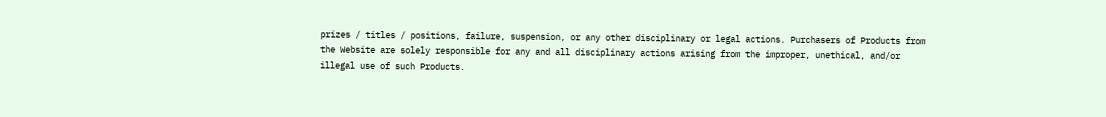prizes / titles / positions, failure, suspension, or any other disciplinary or legal actions. Purchasers of Products from the Website are solely responsible for any and all disciplinary actions arising from the improper, unethical, and/or illegal use of such Products.